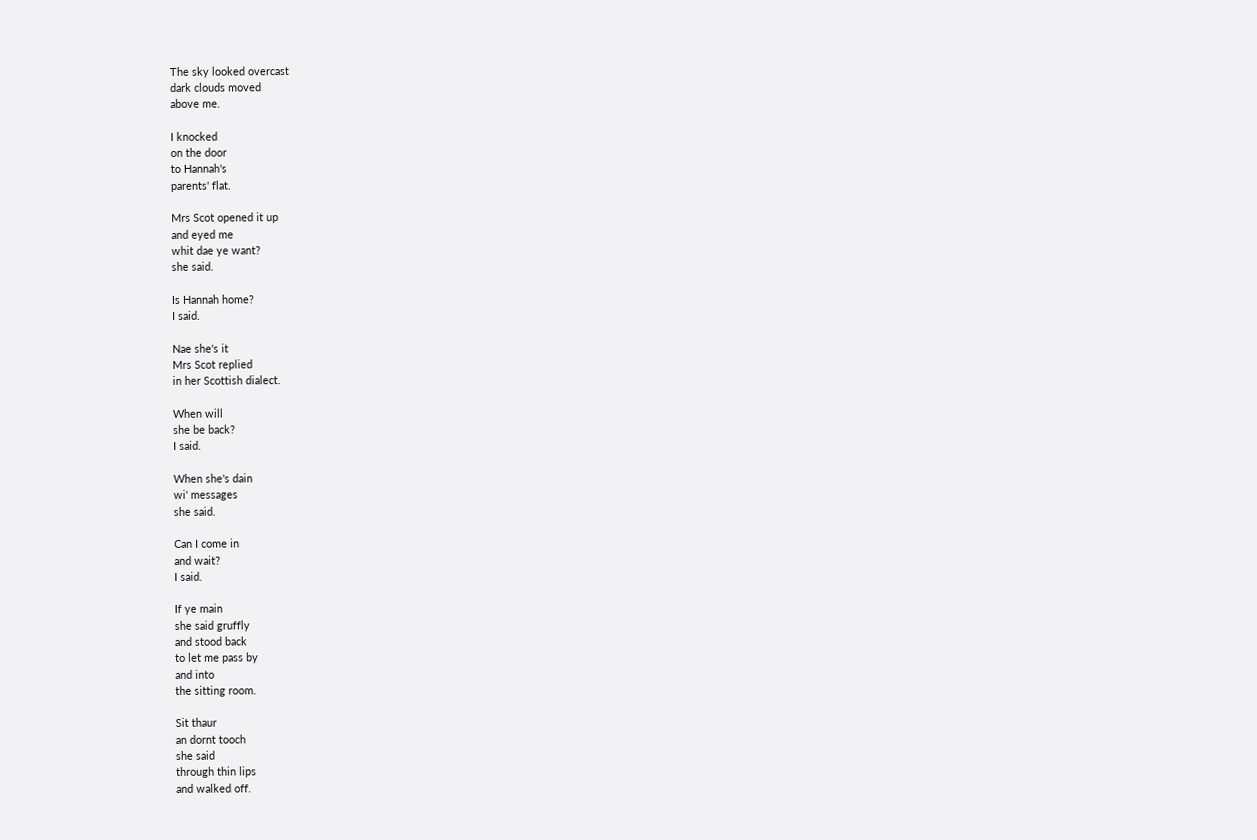The sky looked overcast
dark clouds moved
above me.

I knocked
on the door
to Hannah's
parents' flat.

Mrs Scot opened it up
and eyed me
whit dae ye want?
she said.

Is Hannah home?
I said.

Nae she's it
Mrs Scot replied
in her Scottish dialect.

When will
she be back?
I said.

When she's dain
wi' messages
she said.

Can I come in
and wait?
I said.

If ye main
she said gruffly
and stood back
to let me pass by
and into
the sitting room.

Sit thaur
an dornt tooch
she said
through thin lips
and walked off.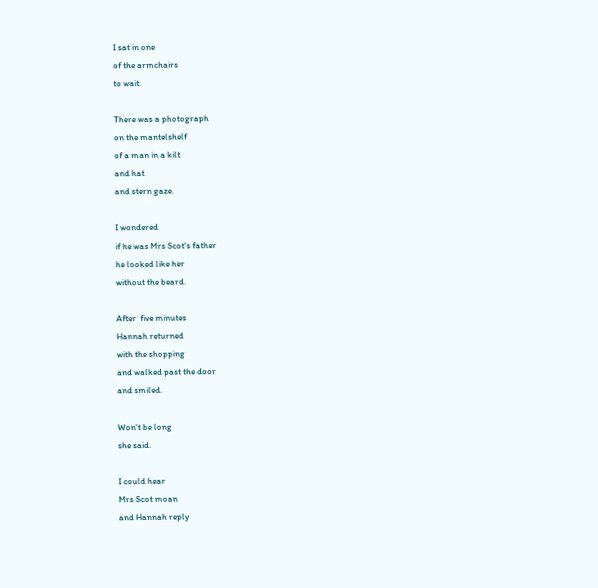I sat in one
of the armchairs
to wait.

There was a photograph
on the mantelshelf
of a man in a kilt
and hat
and stern gaze.

I wondered
if he was Mrs Scot's father
he looked like her
without the beard.

After  five minutes
Hannah returned
with the shopping
and walked past the door
and smiled.

Won't be long
she said.

I could hear
Mrs Scot moan
and Hannah reply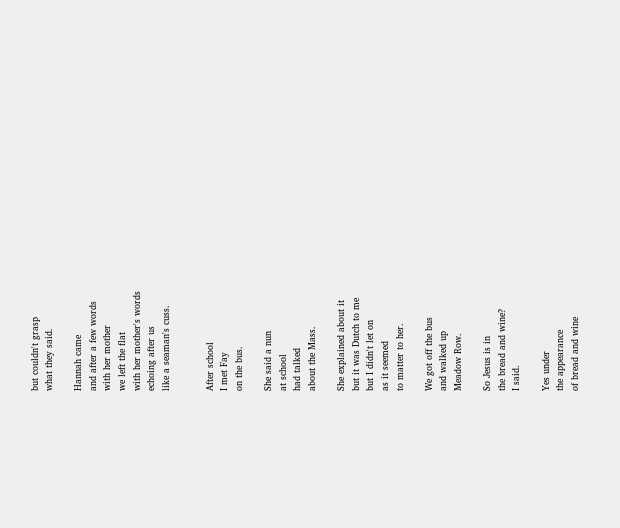but couldn't grasp
what they said.

Hannah came
and after a few words
with her mother
we left the flat
with her mother's words
echoing after us
like a seaman's cuss.


After school
I met Fay
on the bus.

She said a nun
at school
had talked
about the Mass.

She explained about it
but it was Dutch to me
but I didn't let on
as it seemed
to matter to her.

We got off the bus
and walked up
Meadow Row.

So Jesus is in
the bread and wine?
I said.

Yes under
the appearance
of bread and wine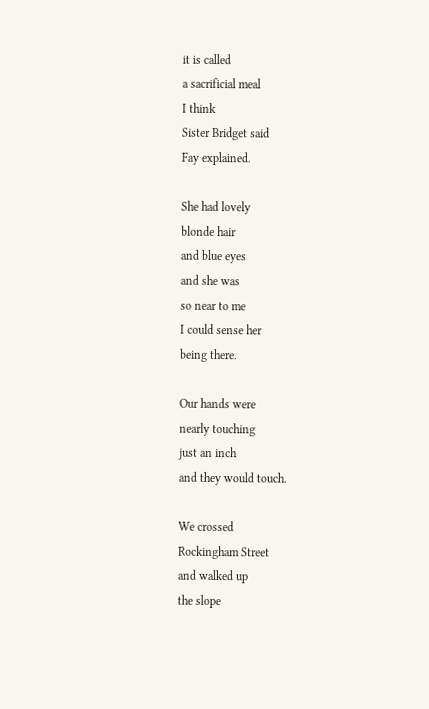it is called
a sacrificial meal
I think
Sister Bridget said
Fay explained.

She had lovely
blonde hair
and blue eyes
and she was
so near to me
I could sense her
being there.

Our hands were
nearly touching
just an inch
and they would touch.

We crossed
Rockingham Street
and walked up
the slope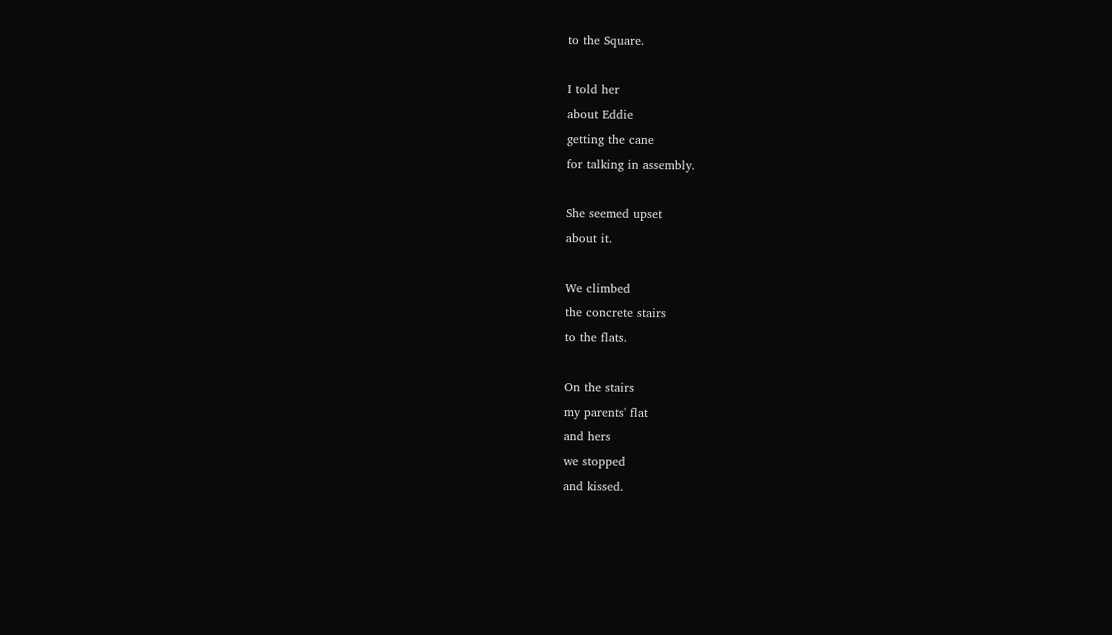to the Square.

I told her
about Eddie
getting the cane
for talking in assembly.

She seemed upset
about it.

We climbed
the concrete stairs
to the flats.

On the stairs
my parents' flat
and hers
we stopped
and kissed.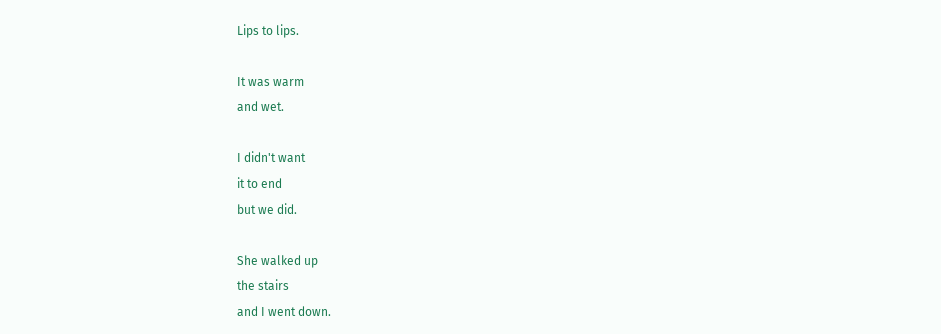Lips to lips.

It was warm
and wet.

I didn't want
it to end
but we did.

She walked up
the stairs
and I went down.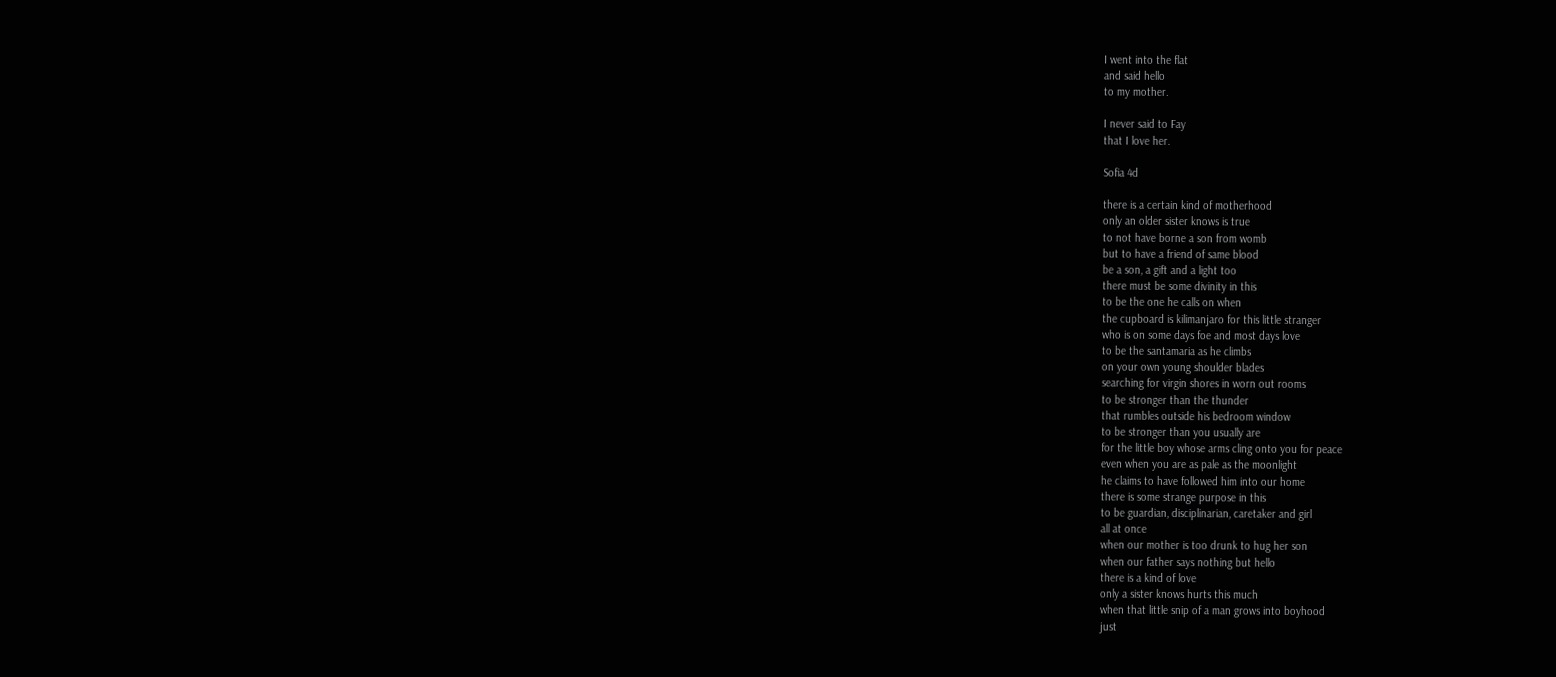I went into the flat
and said hello
to my mother.

I never said to Fay
that I love her.

Sofia 4d

there is a certain kind of motherhood
only an older sister knows is true
to not have borne a son from womb
but to have a friend of same blood
be a son, a gift and a light too
there must be some divinity in this
to be the one he calls on when
the cupboard is kilimanjaro for this little stranger
who is on some days foe and most days love
to be the santamaria as he climbs
on your own young shoulder blades
searching for virgin shores in worn out rooms
to be stronger than the thunder
that rumbles outside his bedroom window
to be stronger than you usually are
for the little boy whose arms cling onto you for peace
even when you are as pale as the moonlight
he claims to have followed him into our home
there is some strange purpose in this
to be guardian, disciplinarian, caretaker and girl
all at once
when our mother is too drunk to hug her son
when our father says nothing but hello
there is a kind of love
only a sister knows hurts this much
when that little snip of a man grows into boyhood
just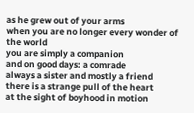as he grew out of your arms
when you are no longer every wonder of the world
you are simply a companion
and on good days: a comrade
always a sister and mostly a friend
there is a strange pull of the heart
at the sight of boyhood in motion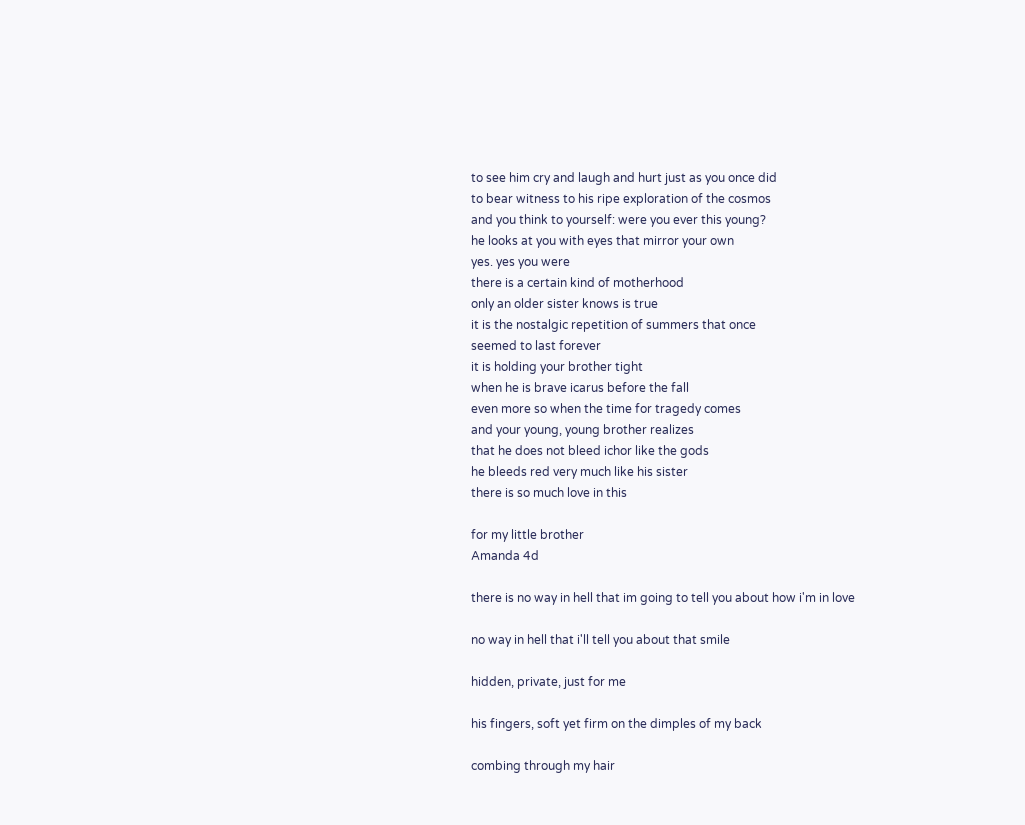to see him cry and laugh and hurt just as you once did
to bear witness to his ripe exploration of the cosmos
and you think to yourself: were you ever this young?
he looks at you with eyes that mirror your own
yes. yes you were
there is a certain kind of motherhood
only an older sister knows is true
it is the nostalgic repetition of summers that once
seemed to last forever
it is holding your brother tight
when he is brave icarus before the fall
even more so when the time for tragedy comes
and your young, young brother realizes
that he does not bleed ichor like the gods
he bleeds red very much like his sister
there is so much love in this

for my little brother
Amanda 4d

there is no way in hell that im going to tell you about how i'm in love

no way in hell that i'll tell you about that smile

hidden, private, just for me

his fingers, soft yet firm on the dimples of my back

combing through my hair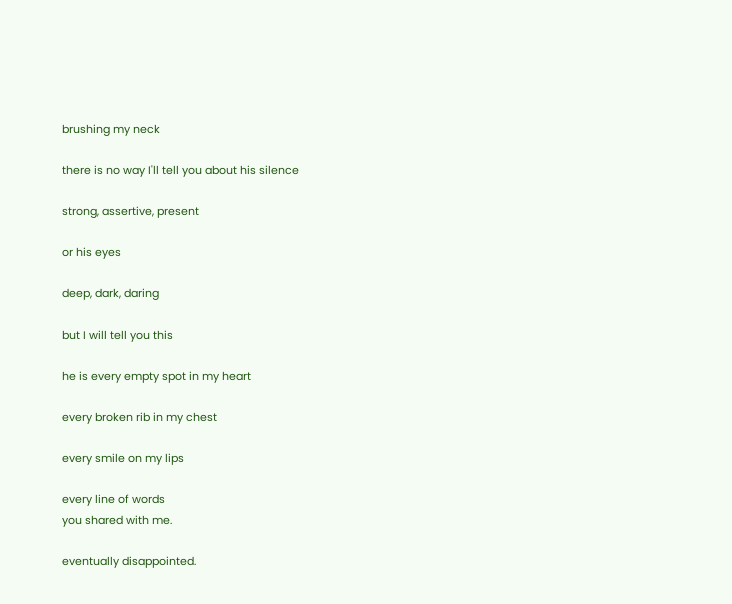brushing my neck

there is no way I'll tell you about his silence

strong, assertive, present

or his eyes

deep, dark, daring

but I will tell you this

he is every empty spot in my heart

every broken rib in my chest

every smile on my lips

every line of words
you shared with me.

eventually disappointed.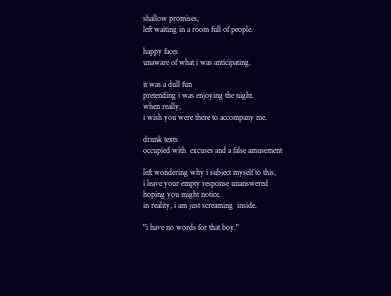shallow promises,
left waiting in a room full of people.

happy faces
unaware of what i was anticipating.

it was a dull fun
pretending i was enjoying the night.
when really,
i wish you were there to accompany me.

drunk texts
occupied with  excuses and a false amusement

left wondering why i subject myself to this,
i leave your empty response unanswered
hoping you might notice.
in reality, i am just screaming  inside.

"i have no words for that boy."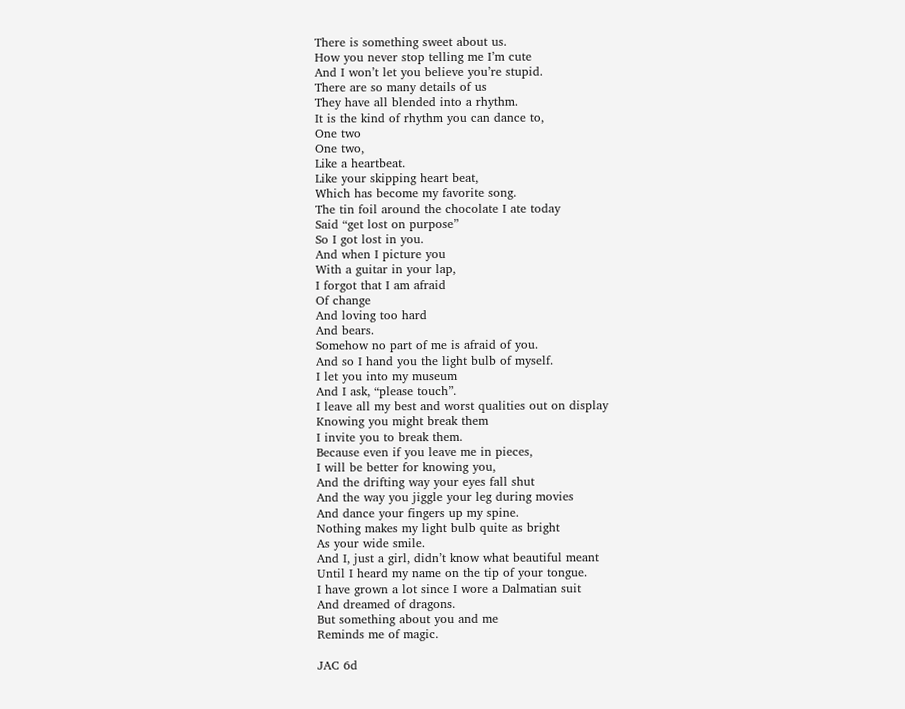There is something sweet about us.
How you never stop telling me I’m cute
And I won’t let you believe you’re stupid.
There are so many details of us
They have all blended into a rhythm.
It is the kind of rhythm you can dance to,
One two
One two,
Like a heartbeat.
Like your skipping heart beat,
Which has become my favorite song.
The tin foil around the chocolate I ate today
Said “get lost on purpose”
So I got lost in you.
And when I picture you
With a guitar in your lap,
I forgot that I am afraid
Of change
And loving too hard
And bears.
Somehow no part of me is afraid of you.
And so I hand you the light bulb of myself.
I let you into my museum
And I ask, “please touch”.
I leave all my best and worst qualities out on display
Knowing you might break them
I invite you to break them.
Because even if you leave me in pieces,
I will be better for knowing you,
And the drifting way your eyes fall shut
And the way you jiggle your leg during movies
And dance your fingers up my spine.
Nothing makes my light bulb quite as bright
As your wide smile.
And I, just a girl, didn’t know what beautiful meant
Until I heard my name on the tip of your tongue.
I have grown a lot since I wore a Dalmatian suit
And dreamed of dragons.
But something about you and me
Reminds me of magic.

JAC 6d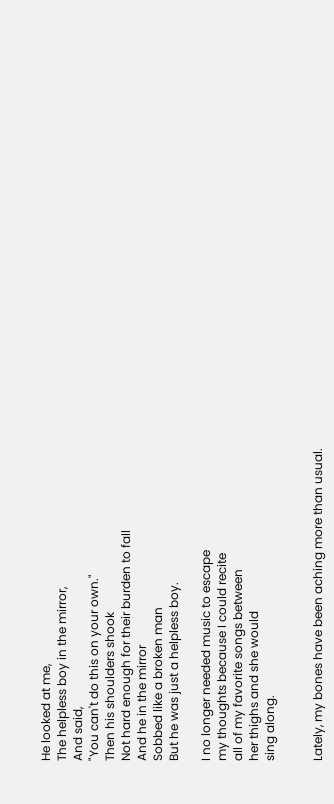He looked at me,
The helpless boy in the mirror,
And said,
"You can't do this on your own."
Then his shoulders shook
Not hard enough for their burden to fall
And he in the mirror
Sobbed like a broken man
But he was just a helpless boy.

I no longer needed music to escape
my thoughts because I could recite
all of my favorite songs between
her thighs and she would
sing along.


Lately, my bones have been aching more than usual.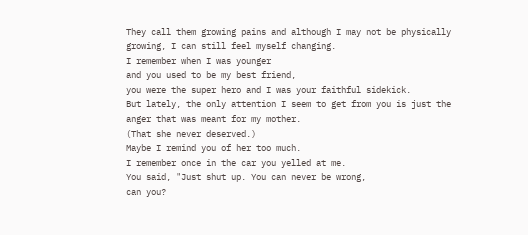They call them growing pains and although I may not be physically
growing, I can still feel myself changing.
I remember when I was younger
and you used to be my best friend,
you were the super hero and I was your faithful sidekick.
But lately, the only attention I seem to get from you is just the
anger that was meant for my mother.
(That she never deserved.)
Maybe I remind you of her too much.
I remember once in the car you yelled at me.
You said, "Just shut up. You can never be wrong,
can you?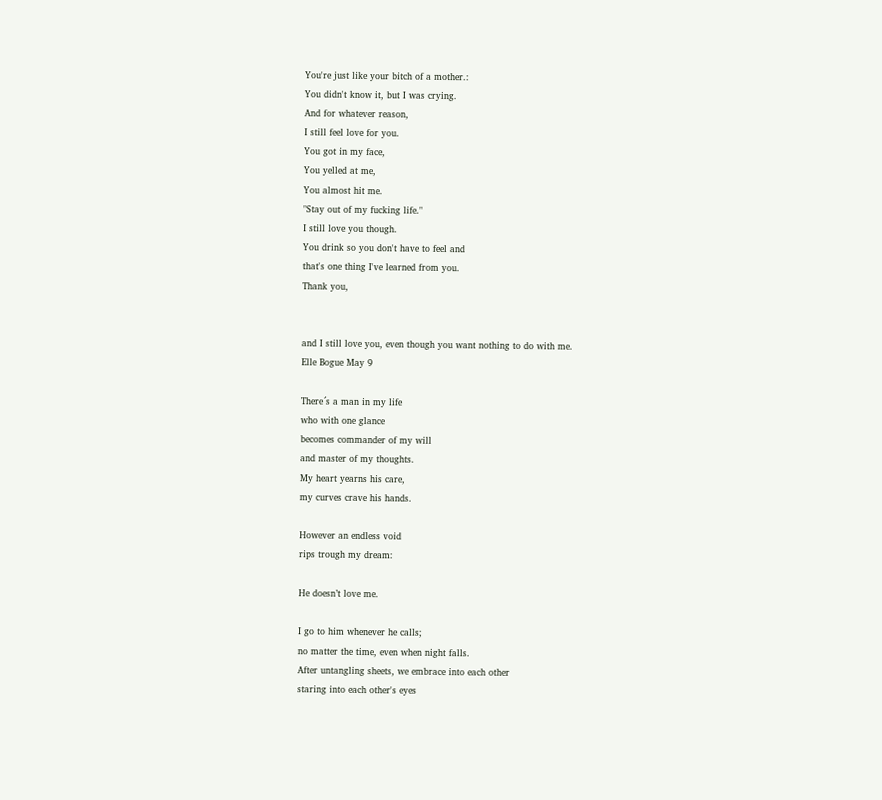You're just like your bitch of a mother.:
You didn't know it, but I was crying.
And for whatever reason,
I still feel love for you.
You got in my face,
You yelled at me,
You almost hit me.
"Stay out of my fucking life."
I still love you though.
You drink so you don't have to feel and
that's one thing I've learned from you.
Thank you,


and I still love you, even though you want nothing to do with me.
Elle Bogue May 9

There´s a man in my life
who with one glance
becomes commander of my will
and master of my thoughts.
My heart yearns his care,
my curves crave his hands.

However an endless void
rips trough my dream:

He doesn’t love me.

I go to him whenever he calls;
no matter the time, even when night falls.
After untangling sheets, we embrace into each other
staring into each other's eyes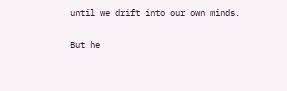until we drift into our own minds.

But he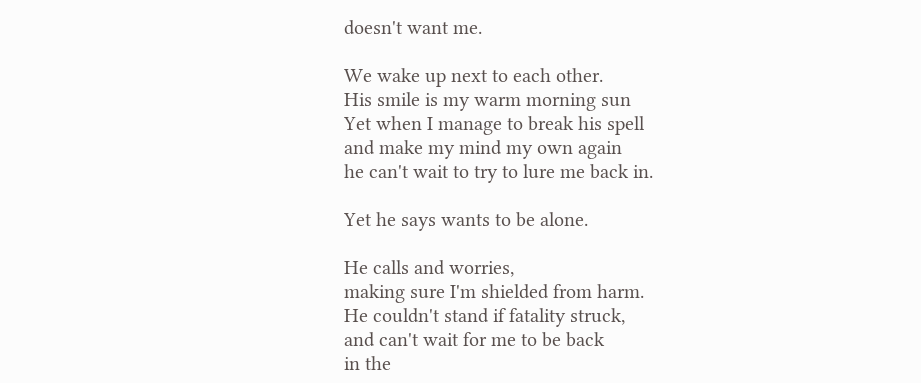doesn't want me.

We wake up next to each other.
His smile is my warm morning sun
Yet when I manage to break his spell
and make my mind my own again
he can't wait to try to lure me back in.

Yet he says wants to be alone.

He calls and worries,
making sure I'm shielded from harm.
He couldn't stand if fatality struck,
and can't wait for me to be back
in the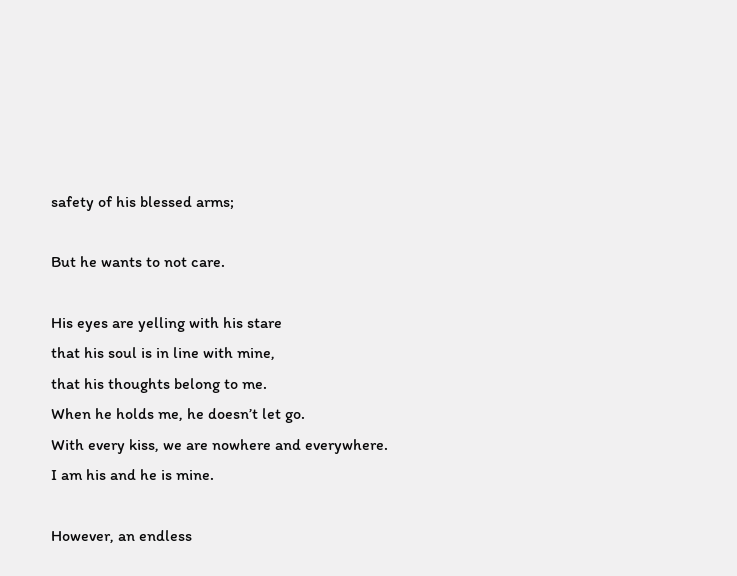safety of his blessed arms;

But he wants to not care.

His eyes are yelling with his stare
that his soul is in line with mine,
that his thoughts belong to me.
When he holds me, he doesn’t let go.
With every kiss, we are nowhere and everywhere.
I am his and he is mine.

However, an endless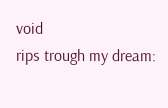void
rips trough my dream: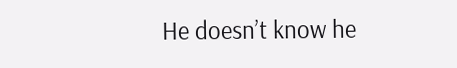He doesn’t know he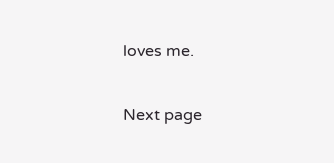loves me.

Next page